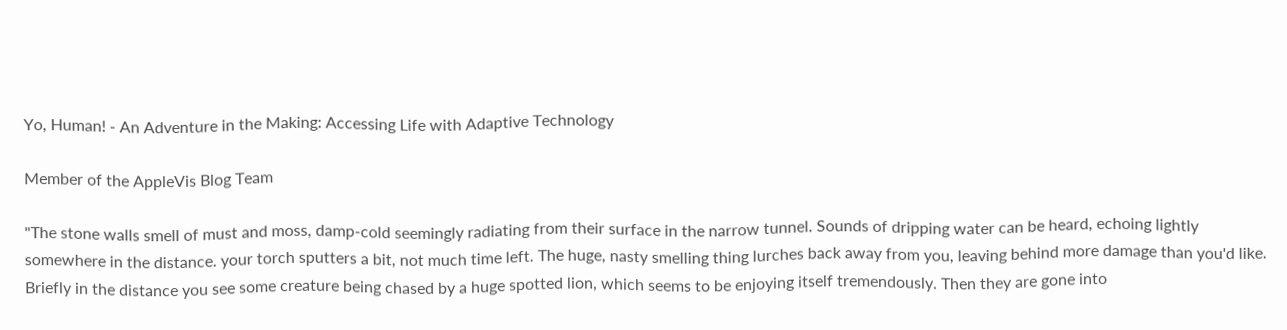Yo, Human! - An Adventure in the Making: Accessing Life with Adaptive Technology

Member of the AppleVis Blog Team

"The stone walls smell of must and moss, damp-cold seemingly radiating from their surface in the narrow tunnel. Sounds of dripping water can be heard, echoing lightly somewhere in the distance. your torch sputters a bit, not much time left. The huge, nasty smelling thing lurches back away from you, leaving behind more damage than you'd like. Briefly in the distance you see some creature being chased by a huge spotted lion, which seems to be enjoying itself tremendously. Then they are gone into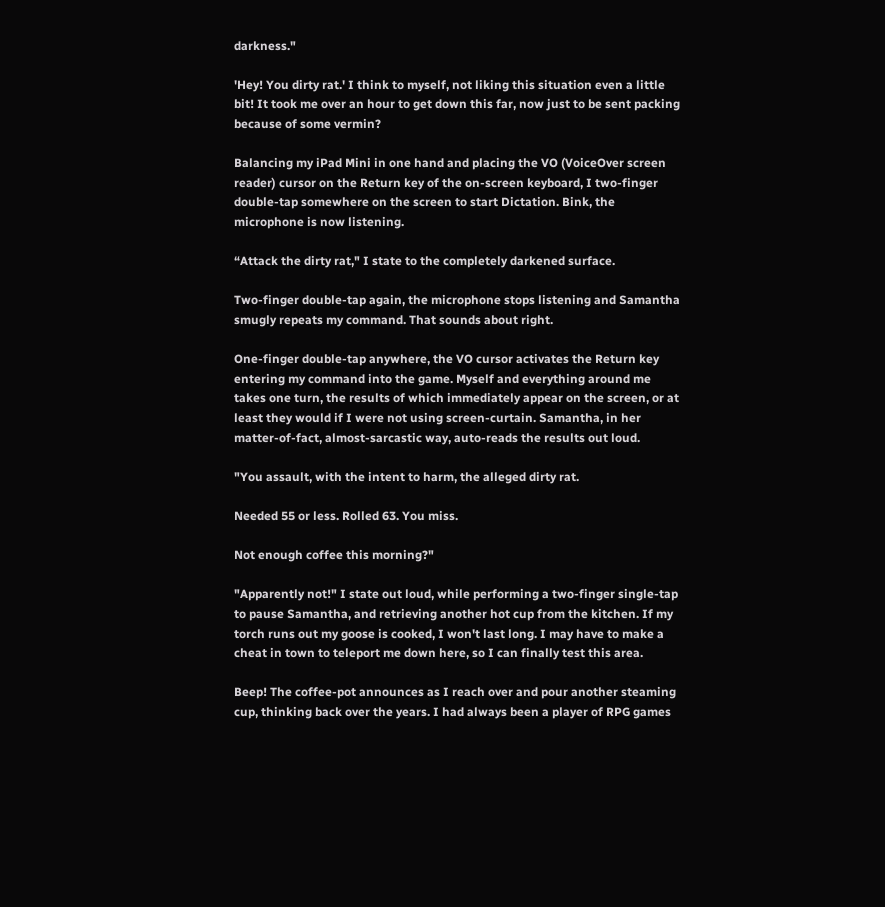darkness."

'Hey! You dirty rat.' I think to myself, not liking this situation even a little bit! It took me over an hour to get down this far, now just to be sent packing because of some vermin?

Balancing my iPad Mini in one hand and placing the VO (VoiceOver screen reader) cursor on the Return key of the on-screen keyboard, I two-finger double-tap somewhere on the screen to start Dictation. Bink, the microphone is now listening.

“Attack the dirty rat," I state to the completely darkened surface.

Two-finger double-tap again, the microphone stops listening and Samantha smugly repeats my command. That sounds about right.

One-finger double-tap anywhere, the VO cursor activates the Return key entering my command into the game. Myself and everything around me takes one turn, the results of which immediately appear on the screen, or at least they would if I were not using screen-curtain. Samantha, in her matter-of-fact, almost-sarcastic way, auto-reads the results out loud.

"You assault, with the intent to harm, the alleged dirty rat.

Needed 55 or less. Rolled 63. You miss.

Not enough coffee this morning?"

"Apparently not!" I state out loud, while performing a two-finger single-tap to pause Samantha, and retrieving another hot cup from the kitchen. If my torch runs out my goose is cooked, I won't last long. I may have to make a cheat in town to teleport me down here, so I can finally test this area.

Beep! The coffee-pot announces as I reach over and pour another steaming cup, thinking back over the years. I had always been a player of RPG games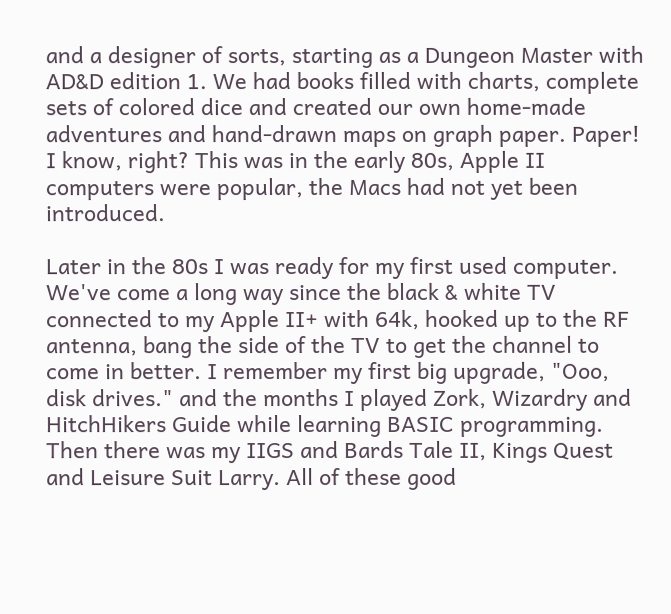and a designer of sorts, starting as a Dungeon Master with AD&D edition 1. We had books filled with charts, complete sets of colored dice and created our own home-made adventures and hand-drawn maps on graph paper. Paper! I know, right? This was in the early 80s, Apple II computers were popular, the Macs had not yet been introduced.

Later in the 80s I was ready for my first used computer. We've come a long way since the black & white TV connected to my Apple II+ with 64k, hooked up to the RF antenna, bang the side of the TV to get the channel to come in better. I remember my first big upgrade, "Ooo, disk drives." and the months I played Zork, Wizardry and HitchHikers Guide while learning BASIC programming. Then there was my IIGS and Bards Tale II, Kings Quest and Leisure Suit Larry. All of these good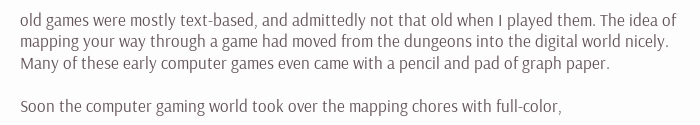old games were mostly text-based, and admittedly not that old when I played them. The idea of mapping your way through a game had moved from the dungeons into the digital world nicely. Many of these early computer games even came with a pencil and pad of graph paper.

Soon the computer gaming world took over the mapping chores with full-color,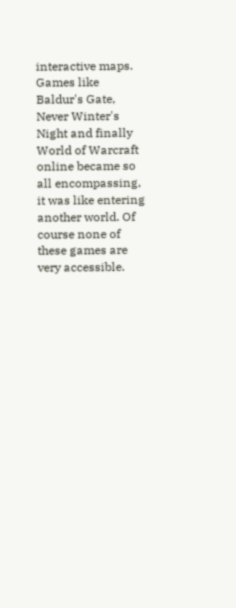interactive maps. Games like Baldur's Gate, Never Winter's Night and finally World of Warcraft online became so all encompassing, it was like entering another world. Of course none of these games are very accessible.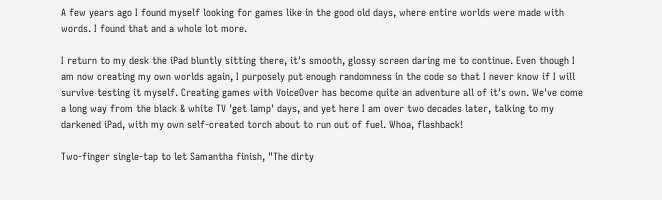A few years ago I found myself looking for games like in the good old days, where entire worlds were made with words. I found that and a whole lot more.

I return to my desk the iPad bluntly sitting there, it's smooth, glossy screen daring me to continue. Even though I am now creating my own worlds again, I purposely put enough randomness in the code so that I never know if I will survive testing it myself. Creating games with VoiceOver has become quite an adventure all of it's own. We've come a long way from the black & white TV 'get lamp' days, and yet here I am over two decades later, talking to my darkened iPad, with my own self-created torch about to run out of fuel. Whoa, flashback!

Two-finger single-tap to let Samantha finish, "The dirty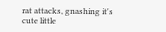rat attacks, gnashing it's cute little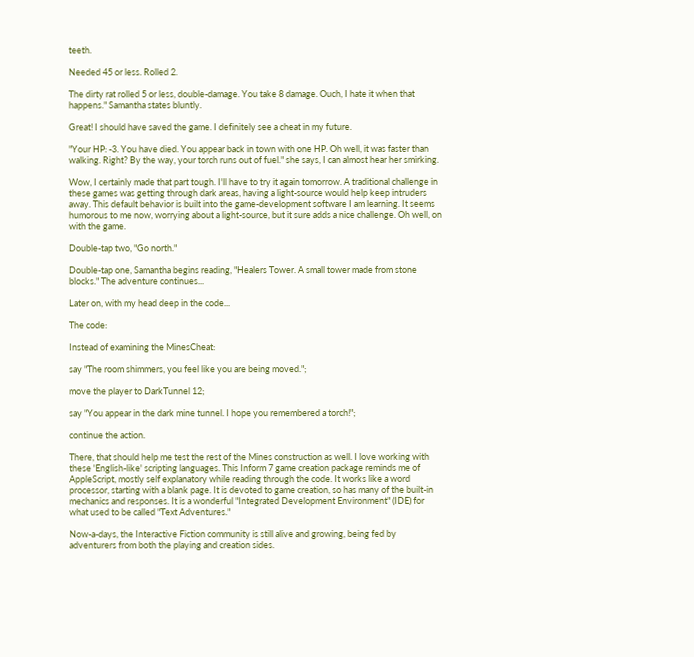teeth.

Needed 45 or less. Rolled 2.

The dirty rat rolled 5 or less, double-damage. You take 8 damage. Ouch, I hate it when that happens." Samantha states bluntly.

Great! I should have saved the game. I definitely see a cheat in my future.

"Your HP: -3. You have died. You appear back in town with one HP. Oh well, it was faster than walking. Right? By the way, your torch runs out of fuel." she says, I can almost hear her smirking.

Wow, I certainly made that part tough. I'll have to try it again tomorrow. A traditional challenge in these games was getting through dark areas, having a light-source would help keep intruders away. This default behavior is built into the game-development software I am learning. It seems humorous to me now, worrying about a light-source, but it sure adds a nice challenge. Oh well, on with the game.

Double-tap two, "Go north."

Double-tap one, Samantha begins reading, "Healers Tower. A small tower made from stone blocks." The adventure continues...

Later on, with my head deep in the code...

The code:

Instead of examining the MinesCheat:

say "The room shimmers, you feel like you are being moved.";

move the player to DarkTunnel 12;

say "You appear in the dark mine tunnel. I hope you remembered a torch!";

continue the action.

There, that should help me test the rest of the Mines construction as well. I love working with these 'English-like' scripting languages. This Inform 7 game creation package reminds me of AppleScript, mostly self explanatory while reading through the code. It works like a word processor, starting with a blank page. It is devoted to game creation, so has many of the built-in mechanics and responses. It is a wonderful "Integrated Development Environment" (IDE) for what used to be called "Text Adventures."

Now-a-days, the Interactive Fiction community is still alive and growing, being fed by adventurers from both the playing and creation sides.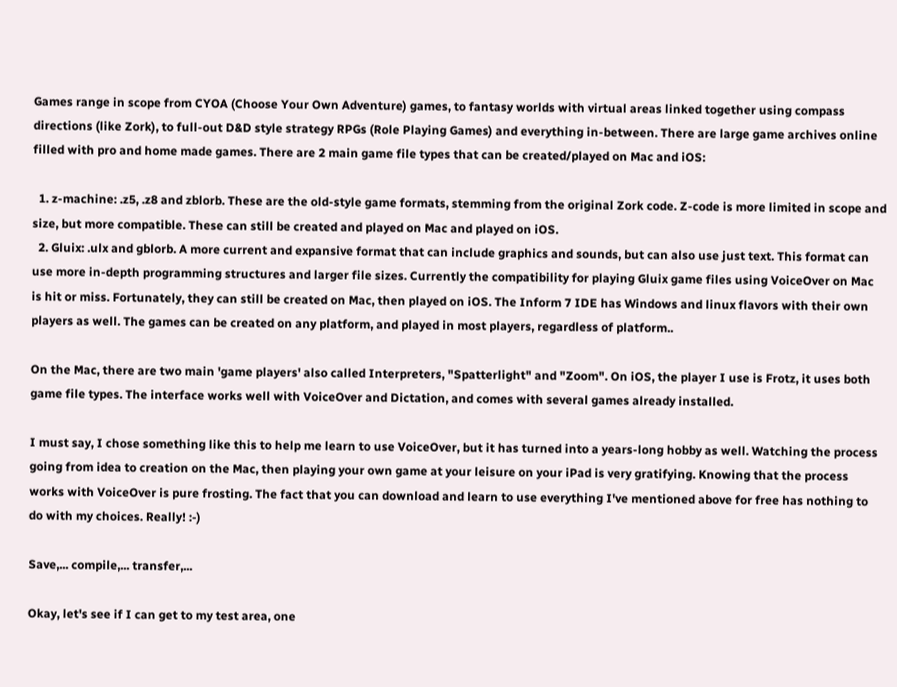Games range in scope from CYOA (Choose Your Own Adventure) games, to fantasy worlds with virtual areas linked together using compass directions (like Zork), to full-out D&D style strategy RPGs (Role Playing Games) and everything in-between. There are large game archives online filled with pro and home made games. There are 2 main game file types that can be created/played on Mac and iOS:

  1. z-machine: .z5, .z8 and zblorb. These are the old-style game formats, stemming from the original Zork code. Z-code is more limited in scope and size, but more compatible. These can still be created and played on Mac and played on iOS.
  2. Gluix: .ulx and gblorb. A more current and expansive format that can include graphics and sounds, but can also use just text. This format can use more in-depth programming structures and larger file sizes. Currently the compatibility for playing Gluix game files using VoiceOver on Mac is hit or miss. Fortunately, they can still be created on Mac, then played on iOS. The Inform 7 IDE has Windows and linux flavors with their own players as well. The games can be created on any platform, and played in most players, regardless of platform..

On the Mac, there are two main 'game players' also called Interpreters, "Spatterlight" and "Zoom". On iOS, the player I use is Frotz, it uses both game file types. The interface works well with VoiceOver and Dictation, and comes with several games already installed.

I must say, I chose something like this to help me learn to use VoiceOver, but it has turned into a years-long hobby as well. Watching the process going from idea to creation on the Mac, then playing your own game at your leisure on your iPad is very gratifying. Knowing that the process works with VoiceOver is pure frosting. The fact that you can download and learn to use everything I've mentioned above for free has nothing to do with my choices. Really! :-)

Save,... compile,... transfer,...

Okay, let's see if I can get to my test area, one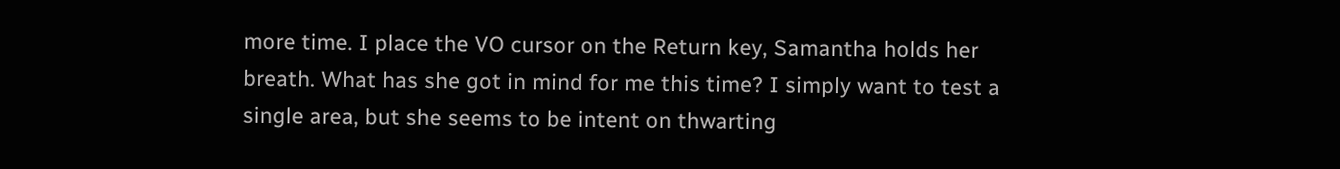more time. I place the VO cursor on the Return key, Samantha holds her breath. What has she got in mind for me this time? I simply want to test a single area, but she seems to be intent on thwarting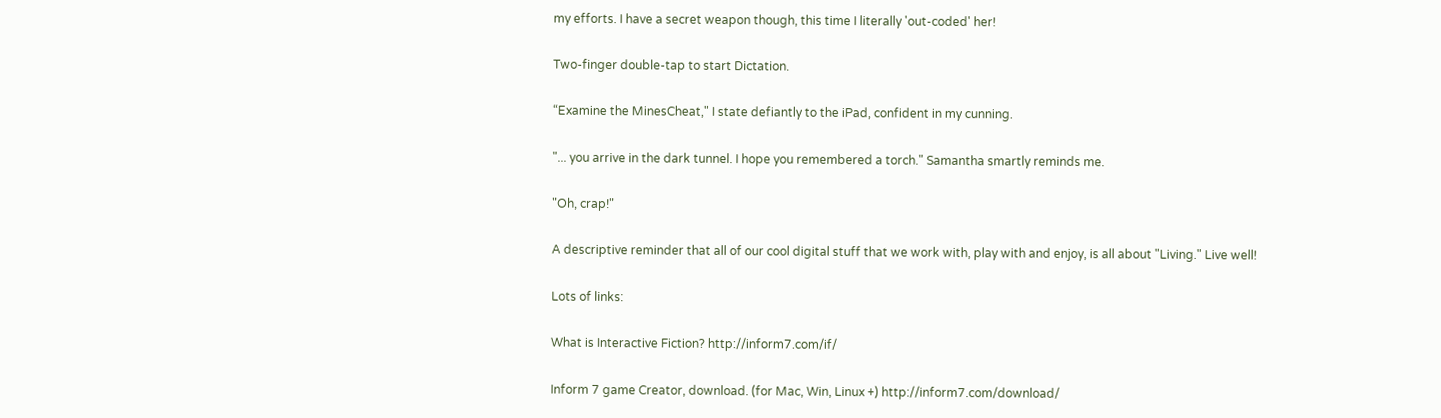my efforts. I have a secret weapon though, this time I literally 'out-coded' her!

Two-finger double-tap to start Dictation.

“Examine the MinesCheat," I state defiantly to the iPad, confident in my cunning.

"... you arrive in the dark tunnel. I hope you remembered a torch." Samantha smartly reminds me.

"Oh, crap!"

A descriptive reminder that all of our cool digital stuff that we work with, play with and enjoy, is all about "Living." Live well!

Lots of links:

What is Interactive Fiction? http://inform7.com/if/

Inform 7 game Creator, download. (for Mac, Win, Linux +) http://inform7.com/download/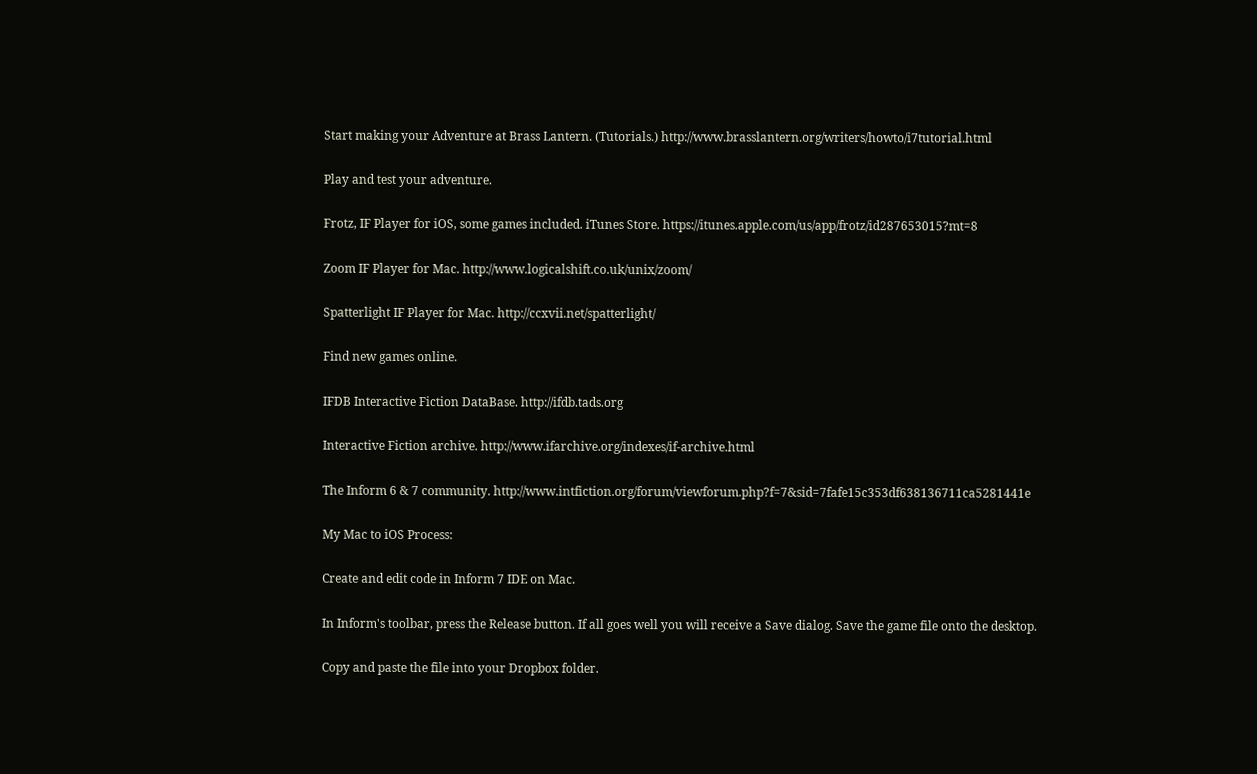Start making your Adventure at Brass Lantern. (Tutorials.) http://www.brasslantern.org/writers/howto/i7tutorial.html

Play and test your adventure.

Frotz, IF Player for iOS, some games included. iTunes Store. https://itunes.apple.com/us/app/frotz/id287653015?mt=8

Zoom IF Player for Mac. http://www.logicalshift.co.uk/unix/zoom/

Spatterlight IF Player for Mac. http://ccxvii.net/spatterlight/

Find new games online.

IFDB Interactive Fiction DataBase. http://ifdb.tads.org

Interactive Fiction archive. http://www.ifarchive.org/indexes/if-archive.html

The Inform 6 & 7 community. http://www.intfiction.org/forum/viewforum.php?f=7&sid=7fafe15c353df638136711ca5281441e

My Mac to iOS Process:

Create and edit code in Inform 7 IDE on Mac.

In Inform's toolbar, press the Release button. If all goes well you will receive a Save dialog. Save the game file onto the desktop.

Copy and paste the file into your Dropbox folder.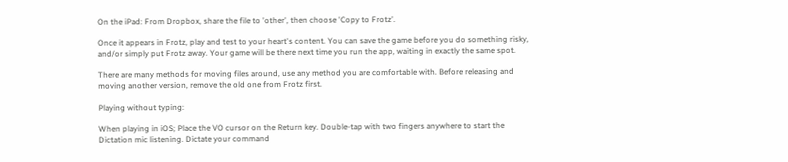On the iPad: From Dropbox, share the file to 'other', then choose 'Copy to Frotz'.

Once it appears in Frotz, play and test to your heart's content. You can save the game before you do something risky, and/or simply put Frotz away. Your game will be there next time you run the app, waiting in exactly the same spot.

There are many methods for moving files around, use any method you are comfortable with. Before releasing and moving another version, remove the old one from Frotz first.

Playing without typing:

When playing in iOS; Place the VO cursor on the Return key. Double-tap with two fingers anywhere to start the Dictation mic listening. Dictate your command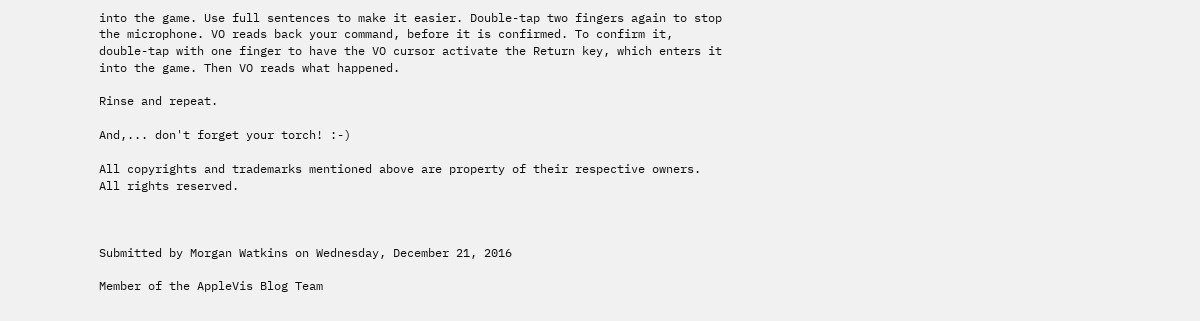into the game. Use full sentences to make it easier. Double-tap two fingers again to stop the microphone. VO reads back your command, before it is confirmed. To confirm it, double-tap with one finger to have the VO cursor activate the Return key, which enters it into the game. Then VO reads what happened.

Rinse and repeat.

And,... don't forget your torch! :-)

All copyrights and trademarks mentioned above are property of their respective owners. All rights reserved.



Submitted by Morgan Watkins on Wednesday, December 21, 2016

Member of the AppleVis Blog Team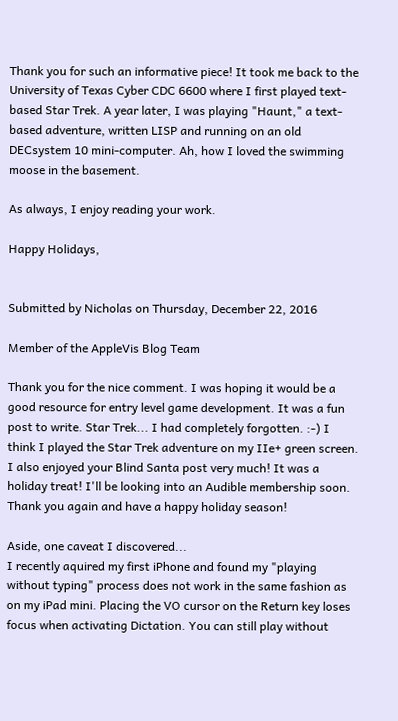Thank you for such an informative piece! It took me back to the University of Texas Cyber CDC 6600 where I first played text-based Star Trek. A year later, I was playing "Haunt," a text-based adventure, written LISP and running on an old DECsystem 10 mini-computer. Ah, how I loved the swimming moose in the basement.

As always, I enjoy reading your work.

Happy Holidays,


Submitted by Nicholas on Thursday, December 22, 2016

Member of the AppleVis Blog Team

Thank you for the nice comment. I was hoping it would be a good resource for entry level game development. It was a fun post to write. Star Trek... I had completely forgotten. :-) I think I played the Star Trek adventure on my IIe+ green screen.
I also enjoyed your Blind Santa post very much! It was a holiday treat! I'll be looking into an Audible membership soon.
Thank you again and have a happy holiday season!

Aside, one caveat I discovered...
I recently aquired my first iPhone and found my "playing without typing" process does not work in the same fashion as on my iPad mini. Placing the VO cursor on the Return key loses focus when activating Dictation. You can still play without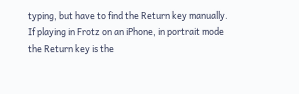typing, but have to find the Return key manually. If playing in Frotz on an iPhone, in portrait mode the Return key is the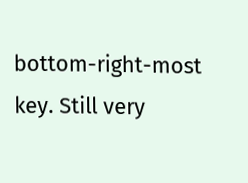bottom-right-most key. Still very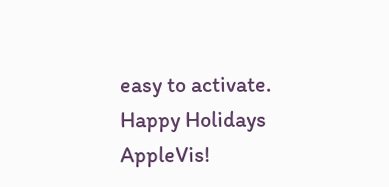easy to activate.
Happy Holidays AppleVis!